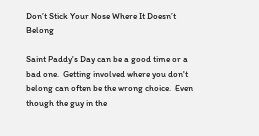Don’t Stick Your Nose Where It Doesn’t Belong

Saint Paddy's Day can be a good time or a bad one.  Getting involved where you don't belong can often be the wrong choice.  Even though the guy in the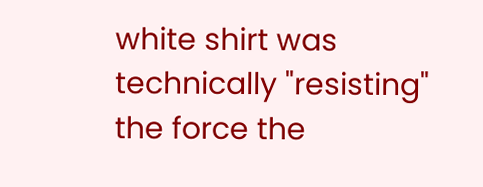white shirt was technically "resisting" the force the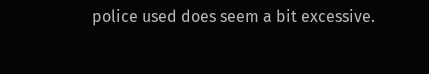police used does seem a bit excessive.